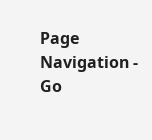Page Navigation - Go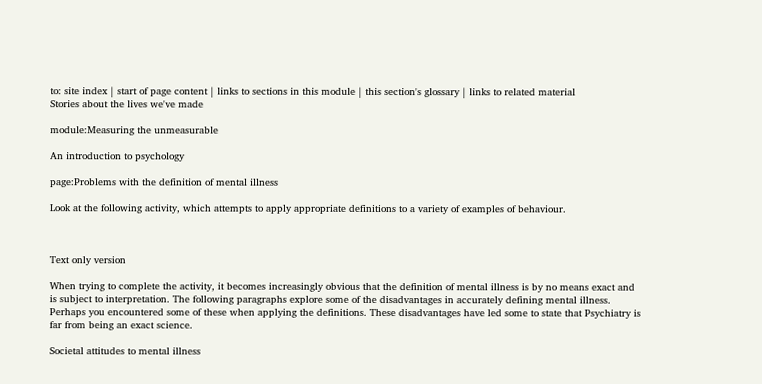to: site index | start of page content | links to sections in this module | this section's glossary | links to related material
Stories about the lives we've made

module:Measuring the unmeasurable

An introduction to psychology

page:Problems with the definition of mental illness

Look at the following activity, which attempts to apply appropriate definitions to a variety of examples of behaviour.



Text only version

When trying to complete the activity, it becomes increasingly obvious that the definition of mental illness is by no means exact and is subject to interpretation. The following paragraphs explore some of the disadvantages in accurately defining mental illness. Perhaps you encountered some of these when applying the definitions. These disadvantages have led some to state that Psychiatry is far from being an exact science.

Societal attitudes to mental illness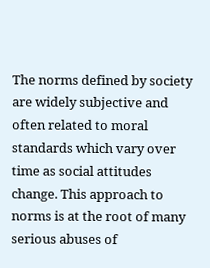The norms defined by society are widely subjective and often related to moral standards which vary over time as social attitudes change. This approach to norms is at the root of many serious abuses of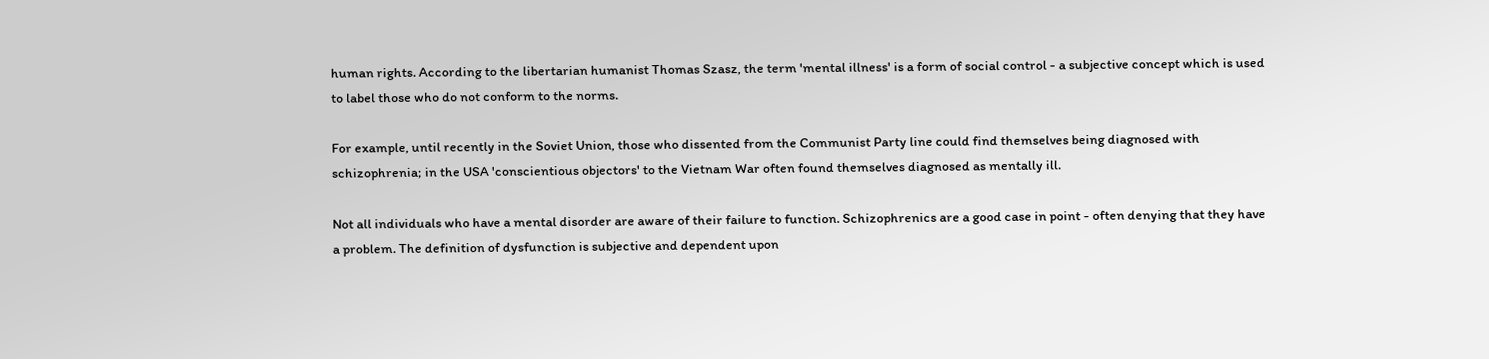human rights. According to the libertarian humanist Thomas Szasz, the term 'mental illness' is a form of social control - a subjective concept which is used to label those who do not conform to the norms.

For example, until recently in the Soviet Union, those who dissented from the Communist Party line could find themselves being diagnosed with schizophrenia; in the USA 'conscientious objectors' to the Vietnam War often found themselves diagnosed as mentally ill.

Not all individuals who have a mental disorder are aware of their failure to function. Schizophrenics are a good case in point - often denying that they have a problem. The definition of dysfunction is subjective and dependent upon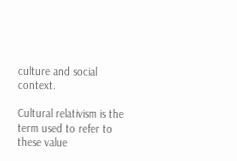culture and social context.

Cultural relativism is the term used to refer to these value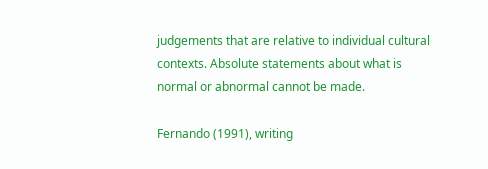judgements that are relative to individual cultural contexts. Absolute statements about what is normal or abnormal cannot be made.

Fernando (1991), writing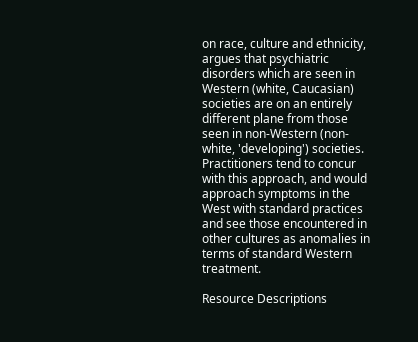on race, culture and ethnicity, argues that psychiatric disorders which are seen in Western (white, Caucasian) societies are on an entirely different plane from those seen in non-Western (non-white, 'developing') societies. Practitioners tend to concur with this approach, and would approach symptoms in the West with standard practices and see those encountered in other cultures as anomalies in terms of standard Western treatment.

Resource Descriptions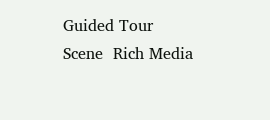Guided Tour
Scene  Rich Media